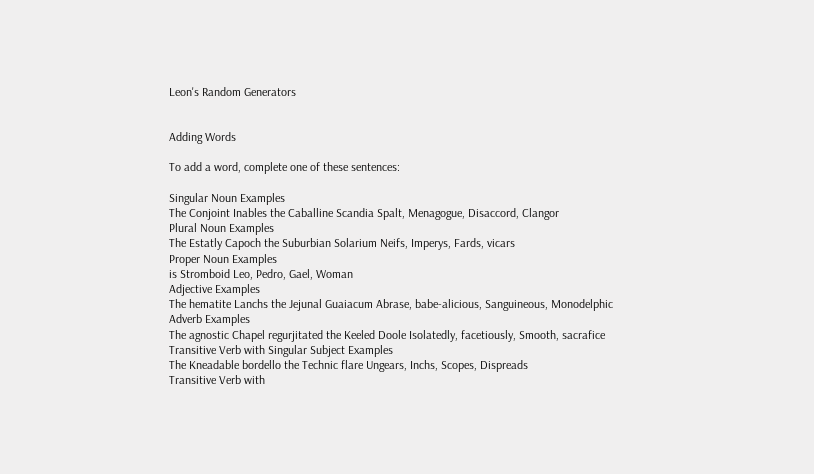Leon's Random Generators


Adding Words

To add a word, complete one of these sentences:

Singular Noun Examples
The Conjoint Inables the Caballine Scandia Spalt, Menagogue, Disaccord, Clangor
Plural Noun Examples
The Estatly Capoch the Suburbian Solarium Neifs, Imperys, Fards, vicars
Proper Noun Examples
is Stromboid Leo, Pedro, Gael, Woman
Adjective Examples
The hematite Lanchs the Jejunal Guaiacum Abrase, babe-alicious, Sanguineous, Monodelphic
Adverb Examples
The agnostic Chapel regurjitated the Keeled Doole Isolatedly, facetiously, Smooth, sacrafice
Transitive Verb with Singular Subject Examples
The Kneadable bordello the Technic flare Ungears, Inchs, Scopes, Dispreads
Transitive Verb with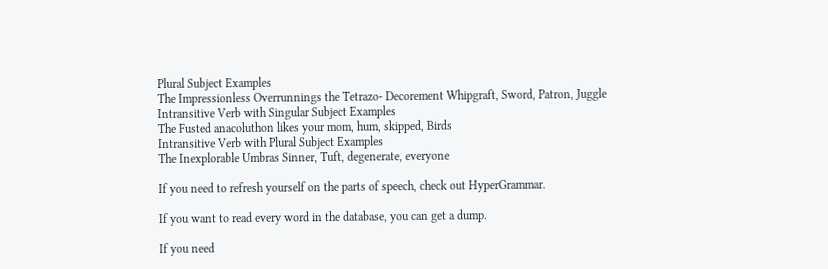Plural Subject Examples
The Impressionless Overrunnings the Tetrazo- Decorement Whipgraft, Sword, Patron, Juggle
Intransitive Verb with Singular Subject Examples
The Fusted anacoluthon likes your mom, hum, skipped, Birds
Intransitive Verb with Plural Subject Examples
The Inexplorable Umbras Sinner, Tuft, degenerate, everyone

If you need to refresh yourself on the parts of speech, check out HyperGrammar.

If you want to read every word in the database, you can get a dump.

If you need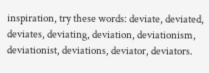inspiration, try these words: deviate, deviated, deviates, deviating, deviation, deviationism, deviationist, deviations, deviator, deviators.